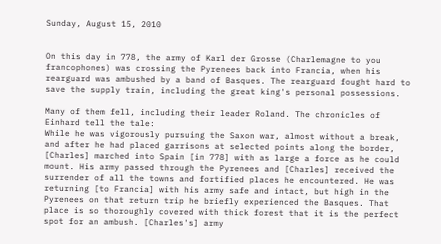Sunday, August 15, 2010


On this day in 778, the army of Karl der Grosse (Charlemagne to you francophones) was crossing the Pyrenees back into Francia, when his rearguard was ambushed by a band of Basques. The rearguard fought hard to save the supply train, including the great king's personal possessions.

Many of them fell, including their leader Roland. The chronicles of Einhard tell the tale:
While he was vigorously pursuing the Saxon war, almost without a break, and after he had placed garrisons at selected points along the border, [Charles] marched into Spain [in 778] with as large a force as he could mount. His army passed through the Pyrenees and [Charles] received the surrender of all the towns and fortified places he encountered. He was returning [to Francia] with his army safe and intact, but high in the Pyrenees on that return trip he briefly experienced the Basques. That place is so thoroughly covered with thick forest that it is the perfect spot for an ambush. [Charles's] army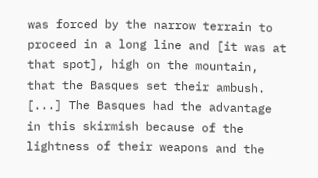was forced by the narrow terrain to proceed in a long line and [it was at that spot], high on the mountain, that the Basques set their ambush. [...] The Basques had the advantage in this skirmish because of the lightness of their weapons and the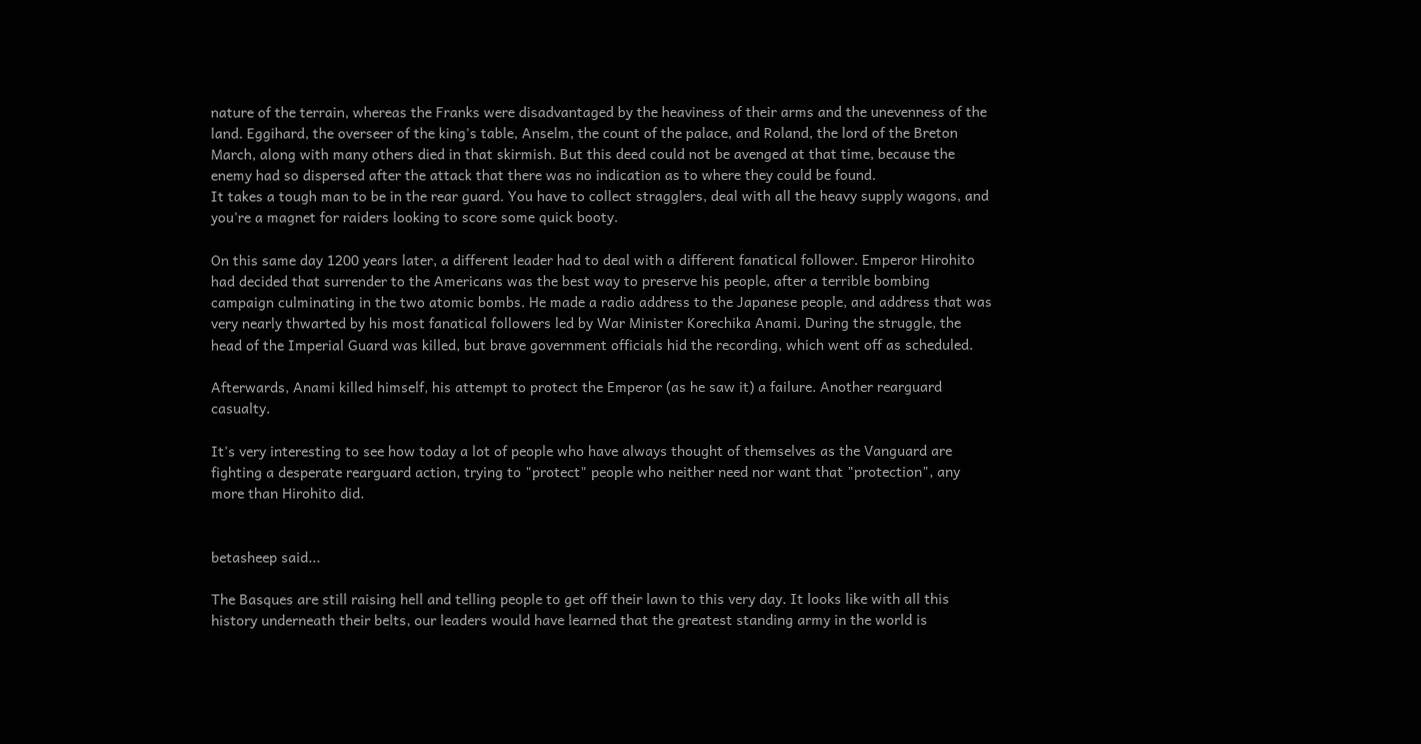nature of the terrain, whereas the Franks were disadvantaged by the heaviness of their arms and the unevenness of the land. Eggihard, the overseer of the king's table, Anselm, the count of the palace, and Roland, the lord of the Breton March, along with many others died in that skirmish. But this deed could not be avenged at that time, because the enemy had so dispersed after the attack that there was no indication as to where they could be found.
It takes a tough man to be in the rear guard. You have to collect stragglers, deal with all the heavy supply wagons, and you're a magnet for raiders looking to score some quick booty.

On this same day 1200 years later, a different leader had to deal with a different fanatical follower. Emperor Hirohito had decided that surrender to the Americans was the best way to preserve his people, after a terrible bombing campaign culminating in the two atomic bombs. He made a radio address to the Japanese people, and address that was very nearly thwarted by his most fanatical followers led by War Minister Korechika Anami. During the struggle, the head of the Imperial Guard was killed, but brave government officials hid the recording, which went off as scheduled.

Afterwards, Anami killed himself, his attempt to protect the Emperor (as he saw it) a failure. Another rearguard casualty.

It's very interesting to see how today a lot of people who have always thought of themselves as the Vanguard are fighting a desperate rearguard action, trying to "protect" people who neither need nor want that "protection", any more than Hirohito did.


betasheep said...

The Basques are still raising hell and telling people to get off their lawn to this very day. It looks like with all this history underneath their belts, our leaders would have learned that the greatest standing army in the world is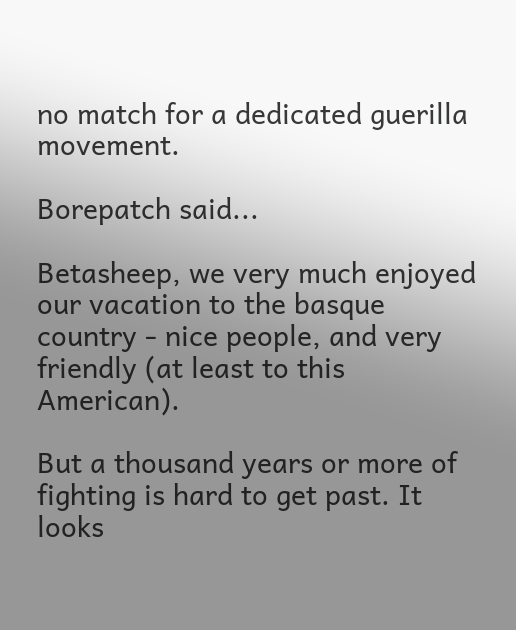no match for a dedicated guerilla movement.

Borepatch said...

Betasheep, we very much enjoyed our vacation to the basque country - nice people, and very friendly (at least to this American).

But a thousand years or more of fighting is hard to get past. It looks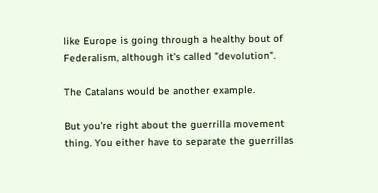like Europe is going through a healthy bout of Federalism, although it's called "devolution".

The Catalans would be another example.

But you're right about the guerrilla movement thing. You either have to separate the guerrillas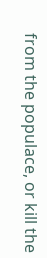from the populace, or kill the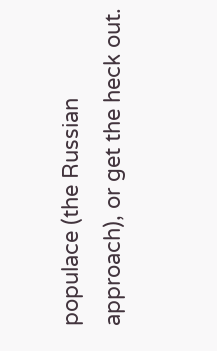populace (the Russian approach), or get the heck out.